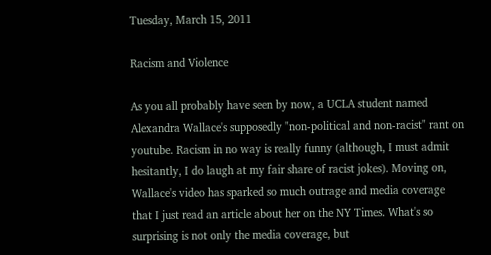Tuesday, March 15, 2011

Racism and Violence

As you all probably have seen by now, a UCLA student named Alexandra Wallace's supposedly "non-political and non-racist" rant on youtube. Racism in no way is really funny (although, I must admit hesitantly, I do laugh at my fair share of racist jokes). Moving on, Wallace's video has sparked so much outrage and media coverage that I just read an article about her on the NY Times. What's so surprising is not only the media coverage, but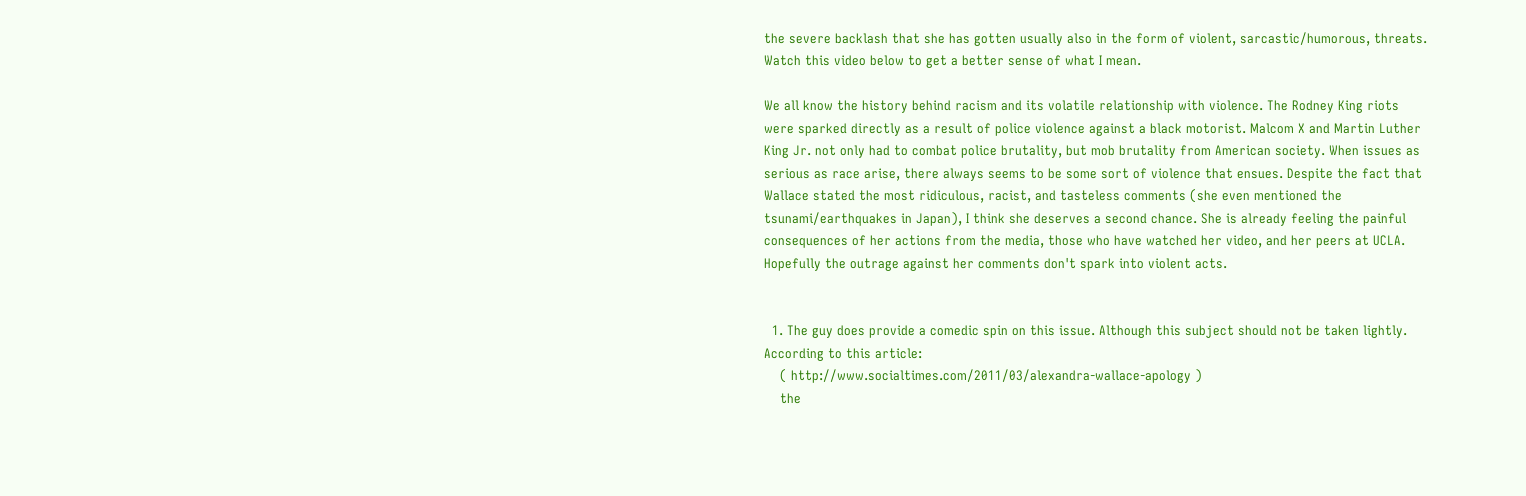the severe backlash that she has gotten usually also in the form of violent, sarcastic/humorous, threats. Watch this video below to get a better sense of what I mean.

We all know the history behind racism and its volatile relationship with violence. The Rodney King riots were sparked directly as a result of police violence against a black motorist. Malcom X and Martin Luther King Jr. not only had to combat police brutality, but mob brutality from American society. When issues as serious as race arise, there always seems to be some sort of violence that ensues. Despite the fact that Wallace stated the most ridiculous, racist, and tasteless comments (she even mentioned the tsunami/earthquakes in Japan), I think she deserves a second chance. She is already feeling the painful consequences of her actions from the media, those who have watched her video, and her peers at UCLA. Hopefully the outrage against her comments don't spark into violent acts.


  1. The guy does provide a comedic spin on this issue. Although this subject should not be taken lightly. According to this article:
    ( http://www.socialtimes.com/2011/03/alexandra-wallace-apology )
    the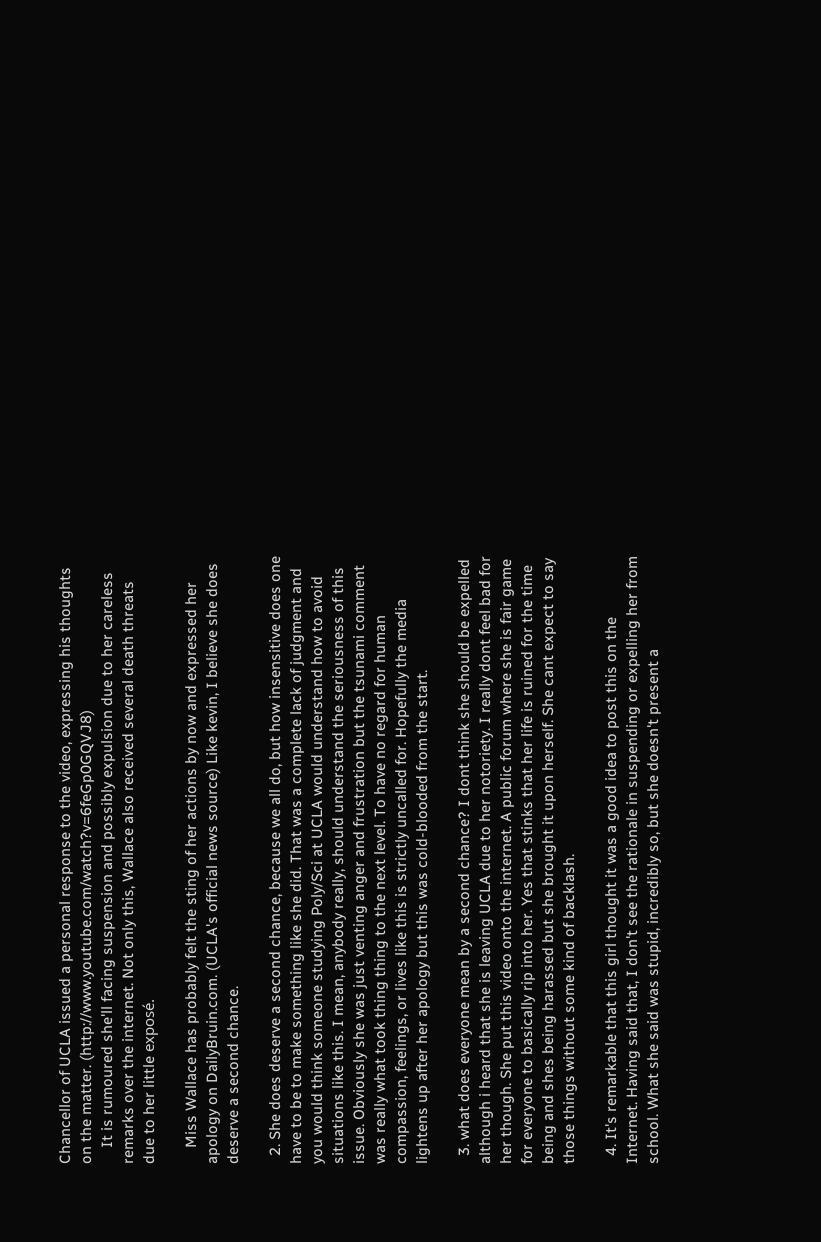Chancellor of UCLA issued a personal response to the video, expressing his thoughts on the matter. (http://www.youtube.com/watch?v=6feGp0GQVJ8)
    It is rumoured she'll facing suspension and possibly expulsion due to her careless remarks over the internet. Not only this, Wallace also received several death threats due to her little exposé.

    Miss Wallace has probably felt the sting of her actions by now and expressed her apology on DailyBruin.com. (UCLA's official news source) Like kevin, I believe she does deserve a second chance.

  2. She does deserve a second chance, because we all do, but how insensitive does one have to be to make something like she did. That was a complete lack of judgment and you would think someone studying Poly/Sci at UCLA would understand how to avoid situations like this. I mean, anybody really, should understand the seriousness of this issue. Obviously she was just venting anger and frustration but the tsunami comment was really what took thing thing to the next level. To have no regard for human compassion, feelings, or lives like this is strictly uncalled for. Hopefully the media lightens up after her apology but this was cold-blooded from the start.

  3. what does everyone mean by a second chance? I dont think she should be expelled although i heard that she is leaving UCLA due to her notoriety. I really dont feel bad for her though. She put this video onto the internet. A public forum where she is fair game for everyone to basically rip into her. Yes that stinks that her life is ruined for the time being and shes being harassed but she brought it upon herself. She cant expect to say those things without some kind of backlash.

  4. It's remarkable that this girl thought it was a good idea to post this on the Internet. Having said that, I don't see the rationale in suspending or expelling her from school. What she said was stupid, incredibly so, but she doesn't present a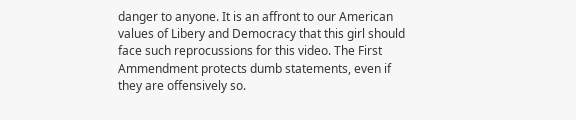danger to anyone. It is an affront to our American values of Libery and Democracy that this girl should face such reprocussions for this video. The First Ammendment protects dumb statements, even if they are offensively so.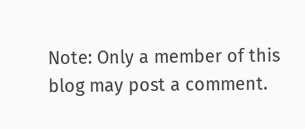Note: Only a member of this blog may post a comment.